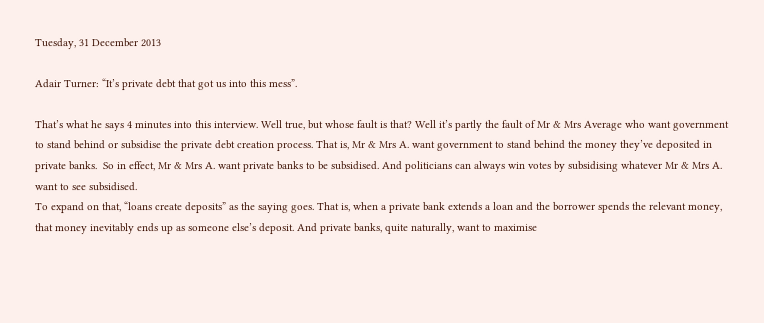Tuesday, 31 December 2013

Adair Turner: “It’s private debt that got us into this mess”.

That’s what he says 4 minutes into this interview. Well true, but whose fault is that? Well it’s partly the fault of Mr & Mrs Average who want government to stand behind or subsidise the private debt creation process. That is, Mr & Mrs A. want government to stand behind the money they’ve deposited in private banks.  So in effect, Mr & Mrs A. want private banks to be subsidised. And politicians can always win votes by subsidising whatever Mr & Mrs A. want to see subsidised.
To expand on that, “loans create deposits” as the saying goes. That is, when a private bank extends a loan and the borrower spends the relevant money, that money inevitably ends up as someone else’s deposit. And private banks, quite naturally, want to maximise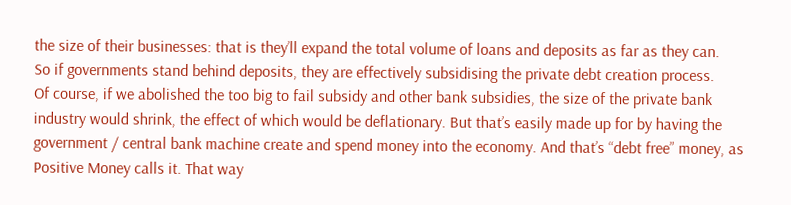the size of their businesses: that is they’ll expand the total volume of loans and deposits as far as they can.
So if governments stand behind deposits, they are effectively subsidising the private debt creation process.
Of course, if we abolished the too big to fail subsidy and other bank subsidies, the size of the private bank industry would shrink, the effect of which would be deflationary. But that’s easily made up for by having the government / central bank machine create and spend money into the economy. And that’s “debt free” money, as Positive Money calls it. That way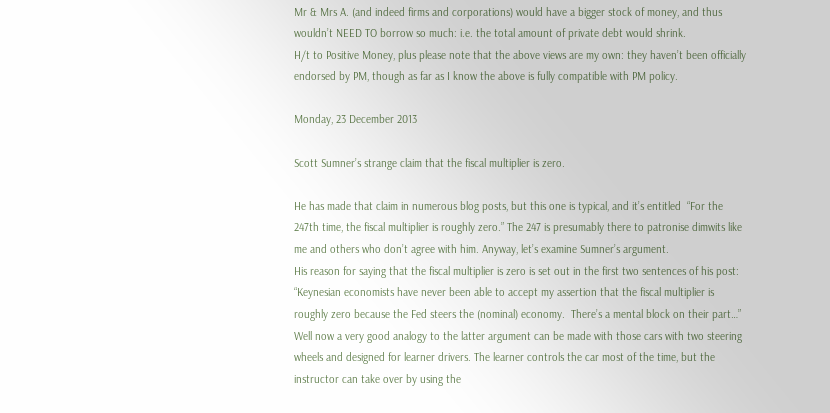Mr & Mrs A. (and indeed firms and corporations) would have a bigger stock of money, and thus wouldn’t NEED TO borrow so much: i.e. the total amount of private debt would shrink.
H/t to Positive Money, plus please note that the above views are my own: they haven’t been officially endorsed by PM, though as far as I know the above is fully compatible with PM policy.

Monday, 23 December 2013

Scott Sumner’s strange claim that the fiscal multiplier is zero.

He has made that claim in numerous blog posts, but this one is typical, and it’s entitled  “For the 247th time, the fiscal multiplier is roughly zero.” The 247 is presumably there to patronise dimwits like me and others who don’t agree with him. Anyway, let’s examine Sumner’s argument.
His reason for saying that the fiscal multiplier is zero is set out in the first two sentences of his post: “Keynesian economists have never been able to accept my assertion that the fiscal multiplier is roughly zero because the Fed steers the (nominal) economy.  There’s a mental block on their part…”
Well now a very good analogy to the latter argument can be made with those cars with two steering wheels and designed for learner drivers. The learner controls the car most of the time, but the instructor can take over by using the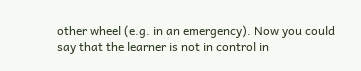other wheel (e.g. in an emergency). Now you could say that the learner is not in control in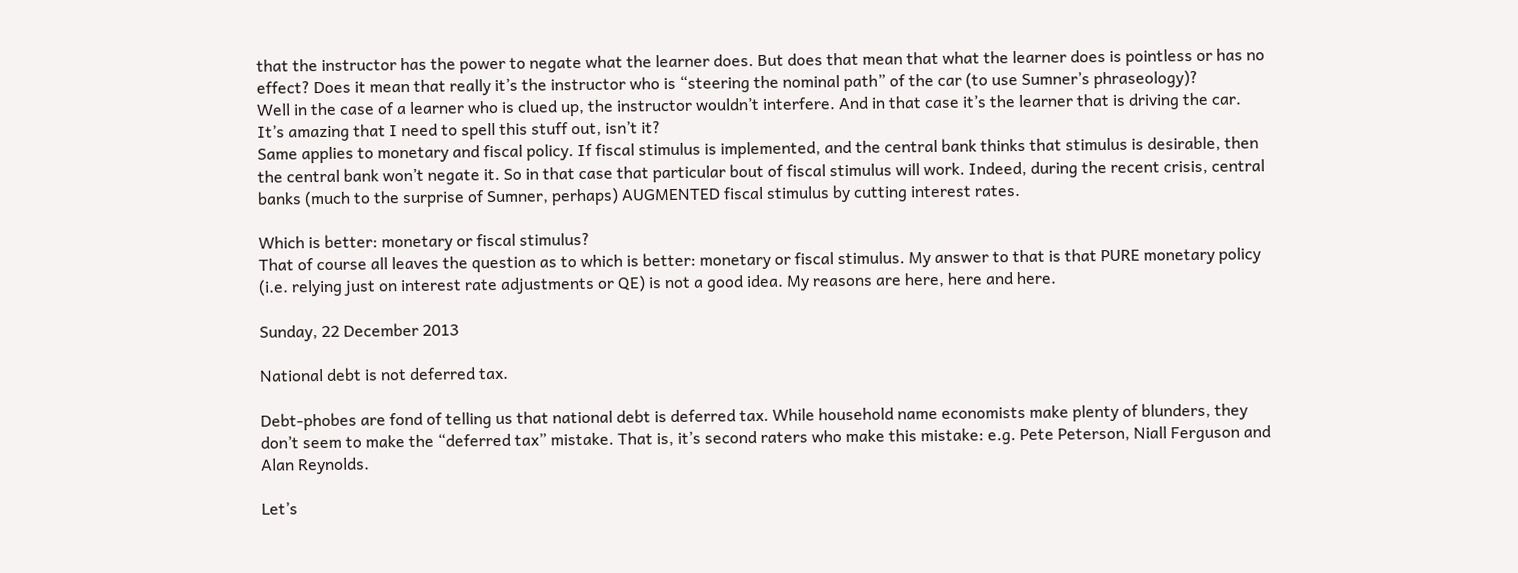that the instructor has the power to negate what the learner does. But does that mean that what the learner does is pointless or has no effect? Does it mean that really it’s the instructor who is “steering the nominal path” of the car (to use Sumner’s phraseology)?
Well in the case of a learner who is clued up, the instructor wouldn’t interfere. And in that case it’s the learner that is driving the car. It’s amazing that I need to spell this stuff out, isn’t it?
Same applies to monetary and fiscal policy. If fiscal stimulus is implemented, and the central bank thinks that stimulus is desirable, then the central bank won’t negate it. So in that case that particular bout of fiscal stimulus will work. Indeed, during the recent crisis, central banks (much to the surprise of Sumner, perhaps) AUGMENTED fiscal stimulus by cutting interest rates.

Which is better: monetary or fiscal stimulus?
That of course all leaves the question as to which is better: monetary or fiscal stimulus. My answer to that is that PURE monetary policy (i.e. relying just on interest rate adjustments or QE) is not a good idea. My reasons are here, here and here.

Sunday, 22 December 2013

National debt is not deferred tax.

Debt-phobes are fond of telling us that national debt is deferred tax. While household name economists make plenty of blunders, they don’t seem to make the “deferred tax” mistake. That is, it’s second raters who make this mistake: e.g. Pete Peterson, Niall Ferguson and Alan Reynolds.

Let’s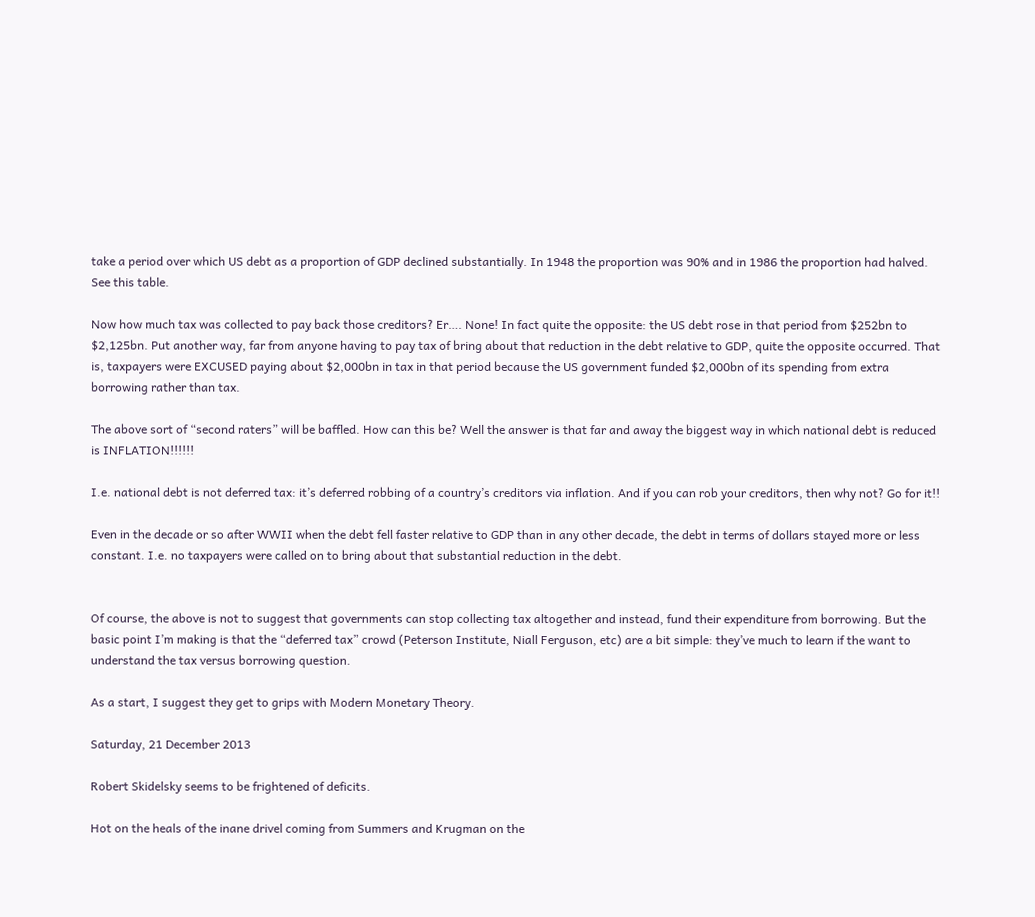take a period over which US debt as a proportion of GDP declined substantially. In 1948 the proportion was 90% and in 1986 the proportion had halved. See this table.

Now how much tax was collected to pay back those creditors? Er…. None! In fact quite the opposite: the US debt rose in that period from $252bn to $2,125bn. Put another way, far from anyone having to pay tax of bring about that reduction in the debt relative to GDP, quite the opposite occurred. That is, taxpayers were EXCUSED paying about $2,000bn in tax in that period because the US government funded $2,000bn of its spending from extra borrowing rather than tax.

The above sort of “second raters” will be baffled. How can this be? Well the answer is that far and away the biggest way in which national debt is reduced is INFLATION!!!!!!

I.e. national debt is not deferred tax: it’s deferred robbing of a country’s creditors via inflation. And if you can rob your creditors, then why not? Go for it!!

Even in the decade or so after WWII when the debt fell faster relative to GDP than in any other decade, the debt in terms of dollars stayed more or less constant. I.e. no taxpayers were called on to bring about that substantial reduction in the debt.


Of course, the above is not to suggest that governments can stop collecting tax altogether and instead, fund their expenditure from borrowing. But the basic point I’m making is that the “deferred tax” crowd (Peterson Institute, Niall Ferguson, etc) are a bit simple: they’ve much to learn if the want to understand the tax versus borrowing question.

As a start, I suggest they get to grips with Modern Monetary Theory.

Saturday, 21 December 2013

Robert Skidelsky seems to be frightened of deficits.

Hot on the heals of the inane drivel coming from Summers and Krugman on the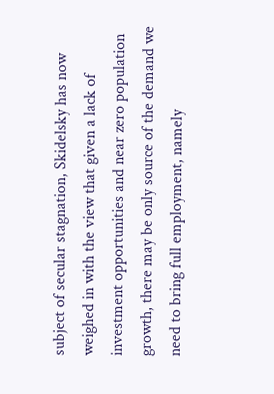subject of secular stagnation, Skidelsky has now weighed in with the view that given a lack of investment opportunities and near zero population growth, there may be only source of the demand we need to bring full employment, namely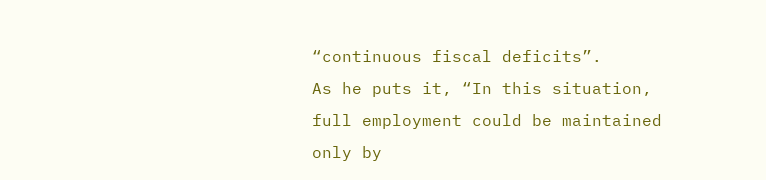“continuous fiscal deficits”.
As he puts it, “In this situation, full employment could be maintained only by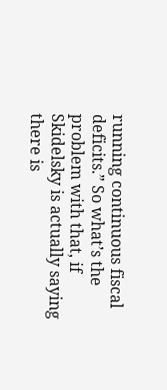running continuous fiscal deficits.” So what’s the problem with that, if Skidelsky is actually saying there is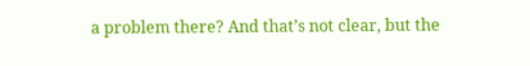a problem there? And that’s not clear, but the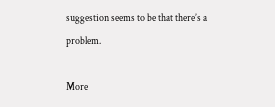suggestion seems to be that there’s a problem.

More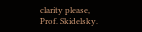clarity please, Prof. Skidelsky.